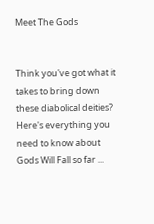Meet The Gods


Think you've got what it takes to bring down these diabolical deities? Here's everything you need to know about Gods Will Fall so far ...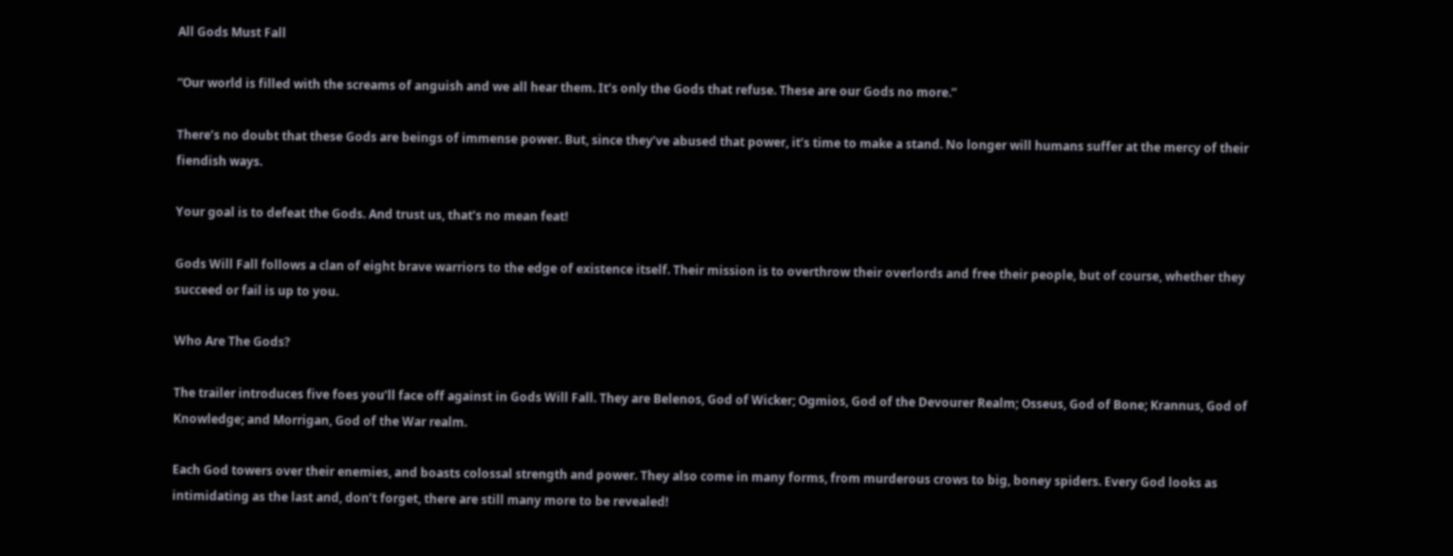All Gods Must Fall

“Our world is filled with the screams of anguish and we all hear them. It’s only the Gods that refuse. These are our Gods no more.”

There’s no doubt that these Gods are beings of immense power. But, since they’ve abused that power, it’s time to make a stand. No longer will humans suffer at the mercy of their fiendish ways.

Your goal is to defeat the Gods. And trust us, that’s no mean feat!

Gods Will Fall follows a clan of eight brave warriors to the edge of existence itself. Their mission is to overthrow their overlords and free their people, but of course, whether they succeed or fail is up to you.

Who Are The Gods?

The trailer introduces five foes you’ll face off against in Gods Will Fall. They are Belenos, God of Wicker; Ogmios, God of the Devourer Realm; Osseus, God of Bone; Krannus, God of Knowledge; and Morrigan, God of the War realm.

Each God towers over their enemies, and boasts colossal strength and power. They also come in many forms, from murderous crows to big, boney spiders. Every God looks as intimidating as the last and, don’t forget, there are still many more to be revealed!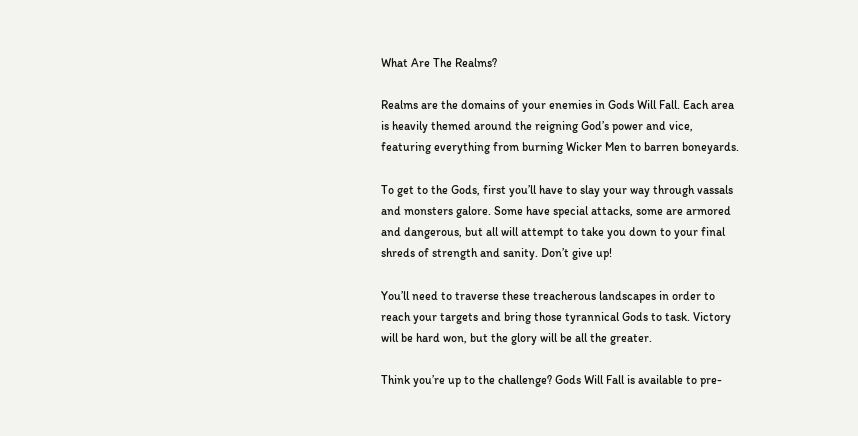What Are The Realms?

Realms are the domains of your enemies in Gods Will Fall. Each area is heavily themed around the reigning God’s power and vice, featuring everything from burning Wicker Men to barren boneyards.

To get to the Gods, first you’ll have to slay your way through vassals and monsters galore. Some have special attacks, some are armored and dangerous, but all will attempt to take you down to your final shreds of strength and sanity. Don’t give up!

You’ll need to traverse these treacherous landscapes in order to reach your targets and bring those tyrannical Gods to task. Victory will be hard won, but the glory will be all the greater.

Think you’re up to the challenge? Gods Will Fall is available to pre-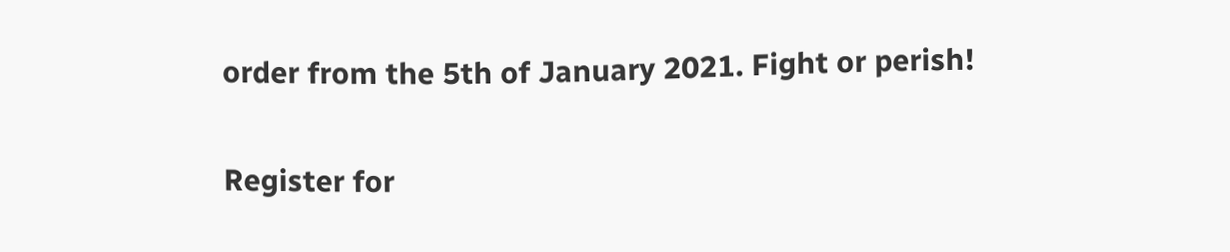order from the 5th of January 2021. Fight or perish!

Register for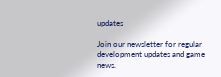updates

Join our newsletter for regular development updates and game news.